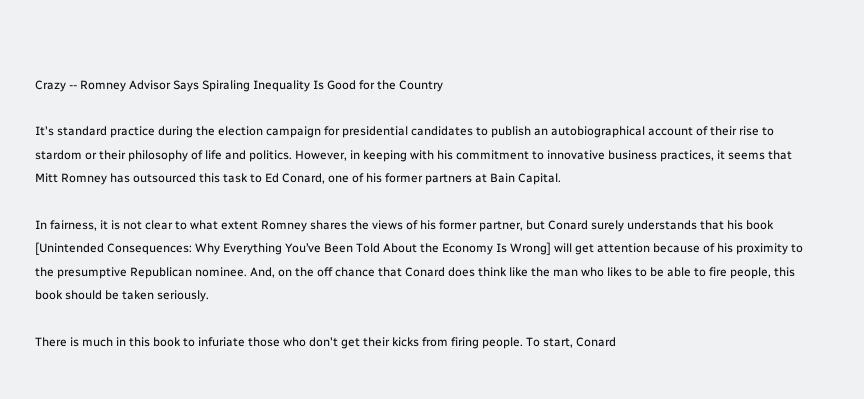Crazy -- Romney Advisor Says Spiraling Inequality Is Good for the Country

It's standard practice during the election campaign for presidential candidates to publish an autobiographical account of their rise to stardom or their philosophy of life and politics. However, in keeping with his commitment to innovative business practices, it seems that Mitt Romney has outsourced this task to Ed Conard, one of his former partners at Bain Capital.

In fairness, it is not clear to what extent Romney shares the views of his former partner, but Conard surely understands that his book [Unintended Consequences: Why Everything You’ve Been Told About the Economy Is Wrong] will get attention because of his proximity to the presumptive Republican nominee. And, on the off chance that Conard does think like the man who likes to be able to fire people, this book should be taken seriously.

There is much in this book to infuriate those who don't get their kicks from firing people. To start, Conard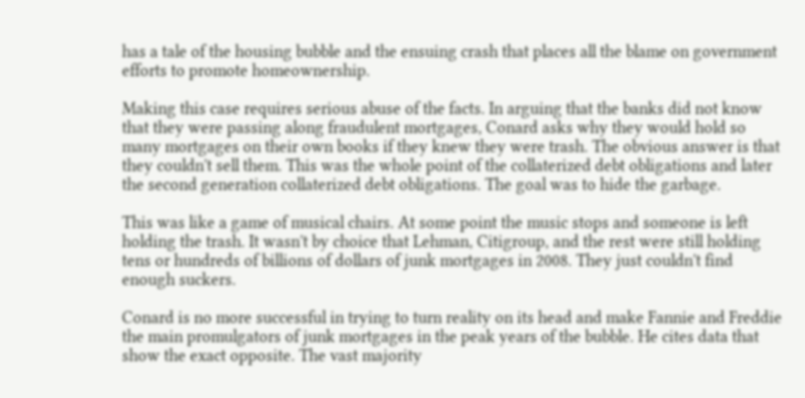has a tale of the housing bubble and the ensuing crash that places all the blame on government efforts to promote homeownership.

Making this case requires serious abuse of the facts. In arguing that the banks did not know that they were passing along fraudulent mortgages, Conard asks why they would hold so many mortgages on their own books if they knew they were trash. The obvious answer is that they couldn't sell them. This was the whole point of the collaterized debt obligations and later the second generation collaterized debt obligations. The goal was to hide the garbage.

This was like a game of musical chairs. At some point the music stops and someone is left holding the trash. It wasn't by choice that Lehman, Citigroup, and the rest were still holding tens or hundreds of billions of dollars of junk mortgages in 2008. They just couldn't find enough suckers.

Conard is no more successful in trying to turn reality on its head and make Fannie and Freddie the main promulgators of junk mortgages in the peak years of the bubble. He cites data that show the exact opposite. The vast majority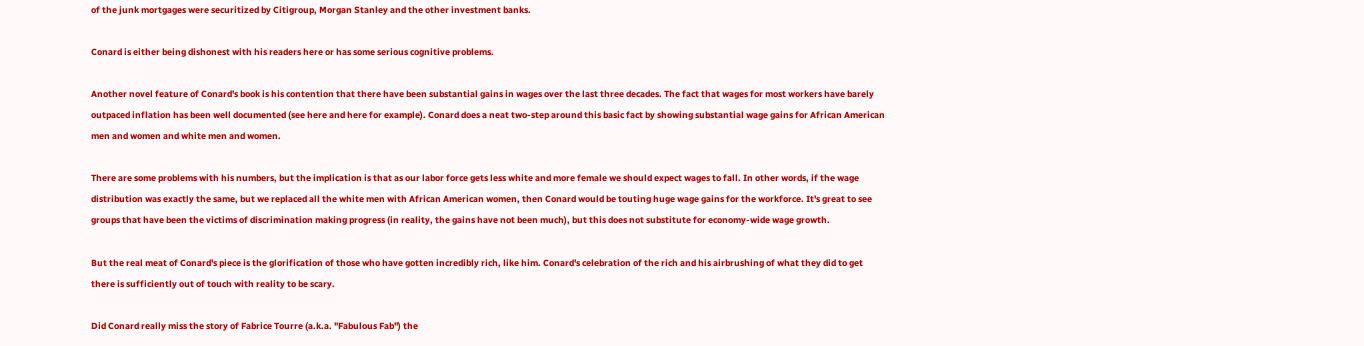of the junk mortgages were securitized by Citigroup, Morgan Stanley and the other investment banks.

Conard is either being dishonest with his readers here or has some serious cognitive problems.

Another novel feature of Conard's book is his contention that there have been substantial gains in wages over the last three decades. The fact that wages for most workers have barely outpaced inflation has been well documented (see here and here for example). Conard does a neat two-step around this basic fact by showing substantial wage gains for African American men and women and white men and women.

There are some problems with his numbers, but the implication is that as our labor force gets less white and more female we should expect wages to fall. In other words, if the wage distribution was exactly the same, but we replaced all the white men with African American women, then Conard would be touting huge wage gains for the workforce. It's great to see groups that have been the victims of discrimination making progress (in reality, the gains have not been much), but this does not substitute for economy-wide wage growth.

But the real meat of Conard's piece is the glorification of those who have gotten incredibly rich, like him. Conard's celebration of the rich and his airbrushing of what they did to get there is sufficiently out of touch with reality to be scary.

Did Conard really miss the story of Fabrice Tourre (a.k.a. "Fabulous Fab") the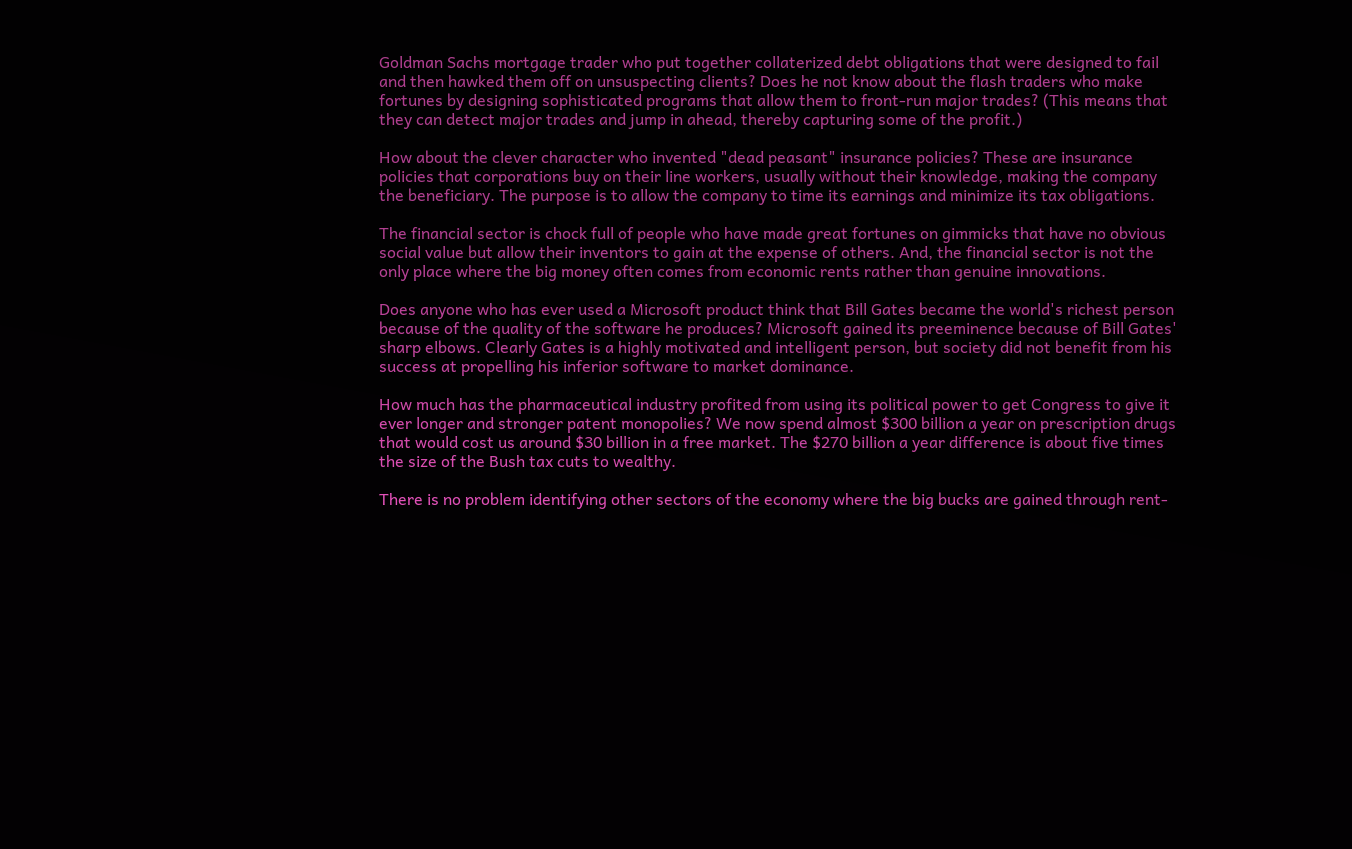Goldman Sachs mortgage trader who put together collaterized debt obligations that were designed to fail and then hawked them off on unsuspecting clients? Does he not know about the flash traders who make fortunes by designing sophisticated programs that allow them to front-run major trades? (This means that they can detect major trades and jump in ahead, thereby capturing some of the profit.)

How about the clever character who invented "dead peasant" insurance policies? These are insurance policies that corporations buy on their line workers, usually without their knowledge, making the company the beneficiary. The purpose is to allow the company to time its earnings and minimize its tax obligations.

The financial sector is chock full of people who have made great fortunes on gimmicks that have no obvious social value but allow their inventors to gain at the expense of others. And, the financial sector is not the only place where the big money often comes from economic rents rather than genuine innovations.

Does anyone who has ever used a Microsoft product think that Bill Gates became the world's richest person because of the quality of the software he produces? Microsoft gained its preeminence because of Bill Gates' sharp elbows. Clearly Gates is a highly motivated and intelligent person, but society did not benefit from his success at propelling his inferior software to market dominance.

How much has the pharmaceutical industry profited from using its political power to get Congress to give it ever longer and stronger patent monopolies? We now spend almost $300 billion a year on prescription drugs that would cost us around $30 billion in a free market. The $270 billion a year difference is about five times the size of the Bush tax cuts to wealthy.

There is no problem identifying other sectors of the economy where the big bucks are gained through rent-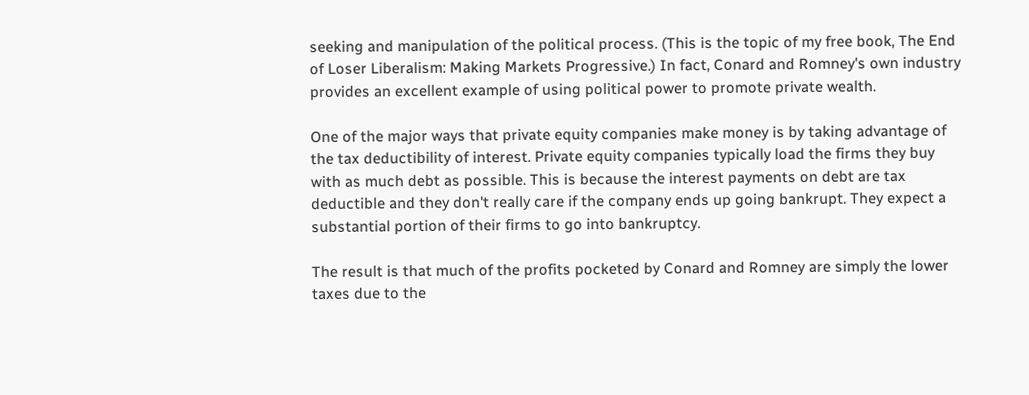seeking and manipulation of the political process. (This is the topic of my free book, The End of Loser Liberalism: Making Markets Progressive.) In fact, Conard and Romney's own industry provides an excellent example of using political power to promote private wealth.

One of the major ways that private equity companies make money is by taking advantage of the tax deductibility of interest. Private equity companies typically load the firms they buy with as much debt as possible. This is because the interest payments on debt are tax deductible and they don't really care if the company ends up going bankrupt. They expect a substantial portion of their firms to go into bankruptcy.

The result is that much of the profits pocketed by Conard and Romney are simply the lower taxes due to the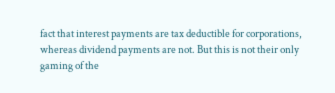fact that interest payments are tax deductible for corporations, whereas dividend payments are not. But this is not their only gaming of the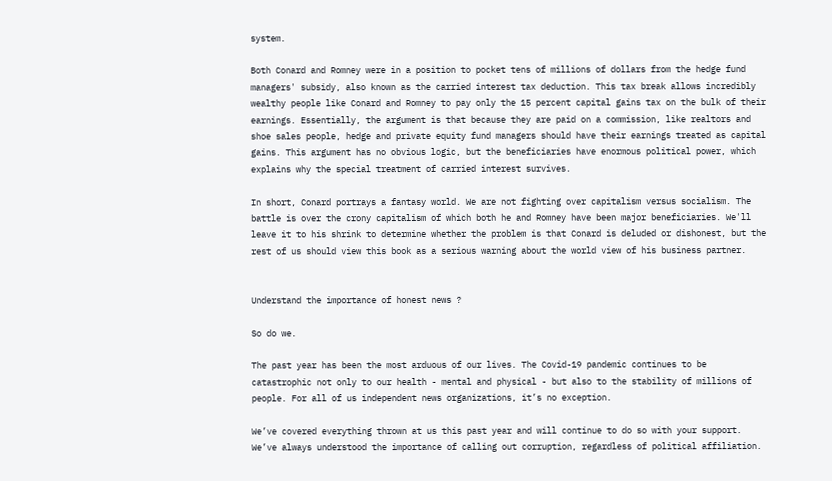system.

Both Conard and Romney were in a position to pocket tens of millions of dollars from the hedge fund managers' subsidy, also known as the carried interest tax deduction. This tax break allows incredibly wealthy people like Conard and Romney to pay only the 15 percent capital gains tax on the bulk of their earnings. Essentially, the argument is that because they are paid on a commission, like realtors and shoe sales people, hedge and private equity fund managers should have their earnings treated as capital gains. This argument has no obvious logic, but the beneficiaries have enormous political power, which explains why the special treatment of carried interest survives.

In short, Conard portrays a fantasy world. We are not fighting over capitalism versus socialism. The battle is over the crony capitalism of which both he and Romney have been major beneficiaries. We'll leave it to his shrink to determine whether the problem is that Conard is deluded or dishonest, but the rest of us should view this book as a serious warning about the world view of his business partner.


Understand the importance of honest news ?

So do we.

The past year has been the most arduous of our lives. The Covid-19 pandemic continues to be catastrophic not only to our health - mental and physical - but also to the stability of millions of people. For all of us independent news organizations, it’s no exception.

We’ve covered everything thrown at us this past year and will continue to do so with your support. We’ve always understood the importance of calling out corruption, regardless of political affiliation.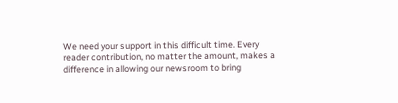We need your support in this difficult time. Every reader contribution, no matter the amount, makes a difference in allowing our newsroom to bring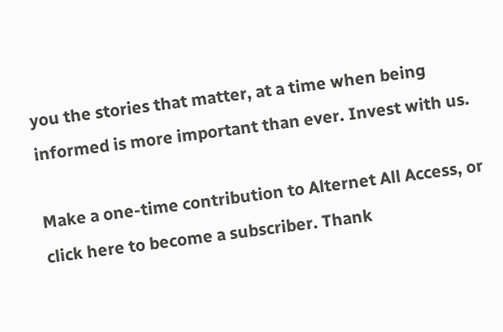you the stories that matter, at a time when being informed is more important than ever. Invest with us.

Make a one-time contribution to Alternet All Access, or click here to become a subscriber. Thank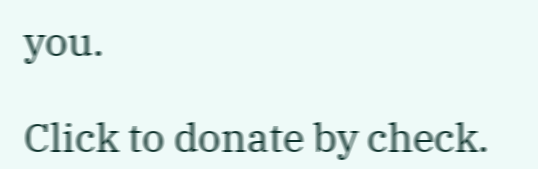you.

Click to donate by check.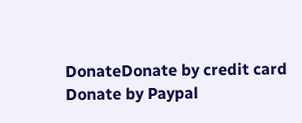DonateDonate by credit card
Donate by Paypal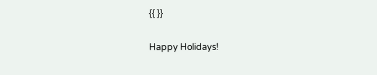{{ }}

Happy Holidays!